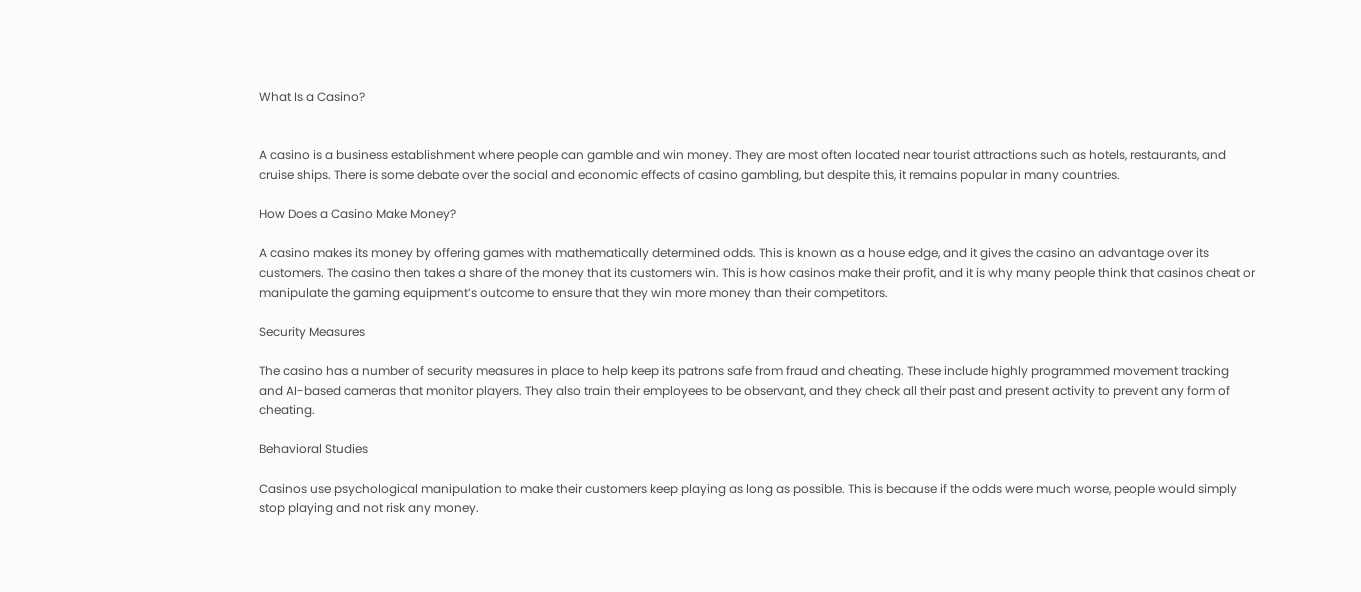What Is a Casino?


A casino is a business establishment where people can gamble and win money. They are most often located near tourist attractions such as hotels, restaurants, and cruise ships. There is some debate over the social and economic effects of casino gambling, but despite this, it remains popular in many countries.

How Does a Casino Make Money?

A casino makes its money by offering games with mathematically determined odds. This is known as a house edge, and it gives the casino an advantage over its customers. The casino then takes a share of the money that its customers win. This is how casinos make their profit, and it is why many people think that casinos cheat or manipulate the gaming equipment’s outcome to ensure that they win more money than their competitors.

Security Measures

The casino has a number of security measures in place to help keep its patrons safe from fraud and cheating. These include highly programmed movement tracking and AI-based cameras that monitor players. They also train their employees to be observant, and they check all their past and present activity to prevent any form of cheating.

Behavioral Studies

Casinos use psychological manipulation to make their customers keep playing as long as possible. This is because if the odds were much worse, people would simply stop playing and not risk any money.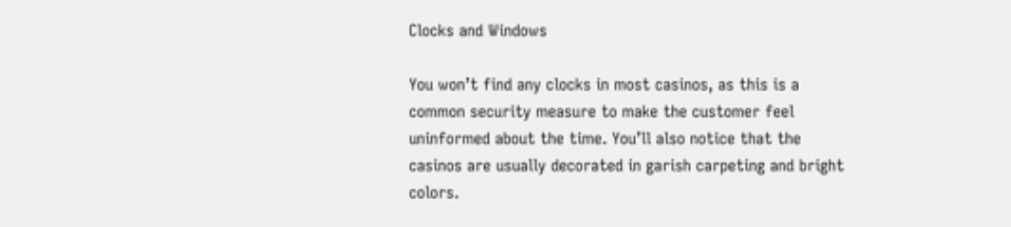Clocks and Windows

You won’t find any clocks in most casinos, as this is a common security measure to make the customer feel uninformed about the time. You’ll also notice that the casinos are usually decorated in garish carpeting and bright colors.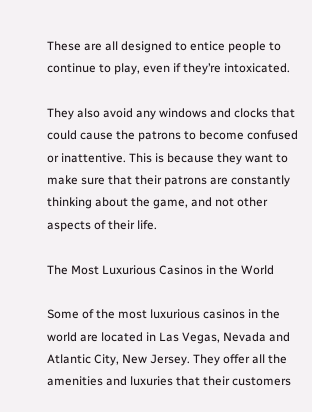These are all designed to entice people to continue to play, even if they’re intoxicated.

They also avoid any windows and clocks that could cause the patrons to become confused or inattentive. This is because they want to make sure that their patrons are constantly thinking about the game, and not other aspects of their life.

The Most Luxurious Casinos in the World

Some of the most luxurious casinos in the world are located in Las Vegas, Nevada and Atlantic City, New Jersey. They offer all the amenities and luxuries that their customers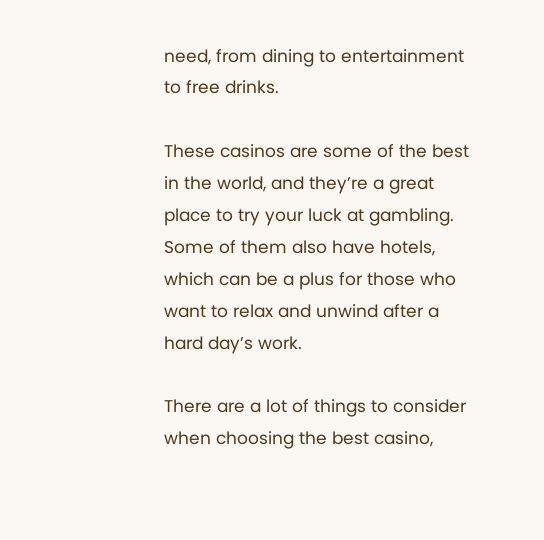need, from dining to entertainment to free drinks.

These casinos are some of the best in the world, and they’re a great place to try your luck at gambling. Some of them also have hotels, which can be a plus for those who want to relax and unwind after a hard day’s work.

There are a lot of things to consider when choosing the best casino,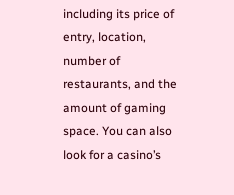including its price of entry, location, number of restaurants, and the amount of gaming space. You can also look for a casino’s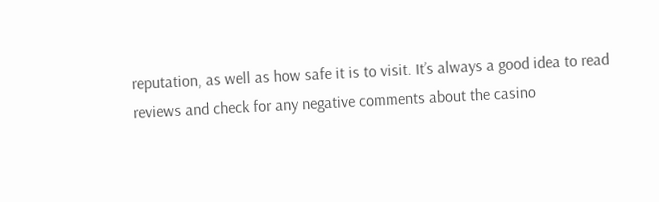reputation, as well as how safe it is to visit. It’s always a good idea to read reviews and check for any negative comments about the casino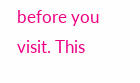before you visit. This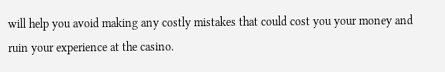will help you avoid making any costly mistakes that could cost you your money and ruin your experience at the casino.